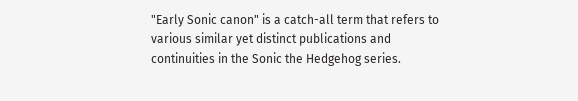"Early Sonic canon" is a catch-all term that refers to various similar yet distinct publications and continuities in the Sonic the Hedgehog series.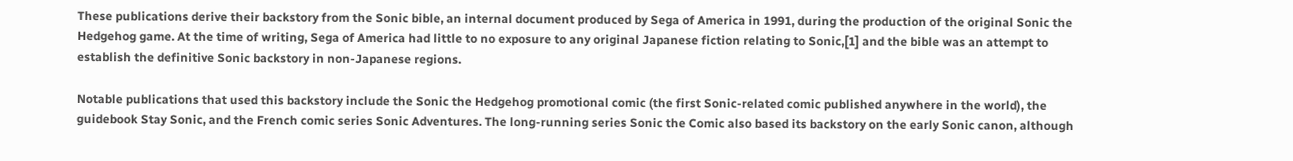These publications derive their backstory from the Sonic bible, an internal document produced by Sega of America in 1991, during the production of the original Sonic the Hedgehog game. At the time of writing, Sega of America had little to no exposure to any original Japanese fiction relating to Sonic,[1] and the bible was an attempt to establish the definitive Sonic backstory in non-Japanese regions.

Notable publications that used this backstory include the Sonic the Hedgehog promotional comic (the first Sonic-related comic published anywhere in the world), the guidebook Stay Sonic, and the French comic series Sonic Adventures. The long-running series Sonic the Comic also based its backstory on the early Sonic canon, although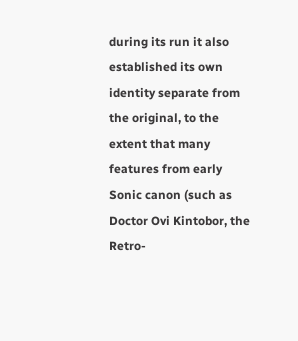during its run it also established its own identity separate from the original, to the extent that many features from early Sonic canon (such as Doctor Ovi Kintobor, the Retro-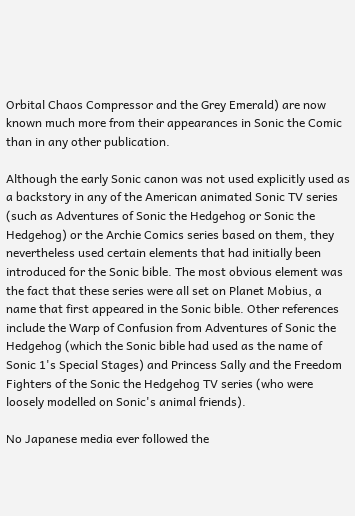Orbital Chaos Compressor and the Grey Emerald) are now known much more from their appearances in Sonic the Comic than in any other publication.

Although the early Sonic canon was not used explicitly used as a backstory in any of the American animated Sonic TV series (such as Adventures of Sonic the Hedgehog or Sonic the Hedgehog) or the Archie Comics series based on them, they nevertheless used certain elements that had initially been introduced for the Sonic bible. The most obvious element was the fact that these series were all set on Planet Mobius, a name that first appeared in the Sonic bible. Other references include the Warp of Confusion from Adventures of Sonic the Hedgehog (which the Sonic bible had used as the name of Sonic 1's Special Stages) and Princess Sally and the Freedom Fighters of the Sonic the Hedgehog TV series (who were loosely modelled on Sonic's animal friends).

No Japanese media ever followed the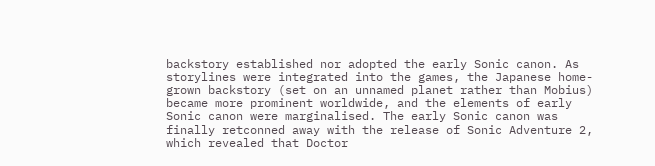backstory established nor adopted the early Sonic canon. As storylines were integrated into the games, the Japanese home-grown backstory (set on an unnamed planet rather than Mobius) became more prominent worldwide, and the elements of early Sonic canon were marginalised. The early Sonic canon was finally retconned away with the release of Sonic Adventure 2, which revealed that Doctor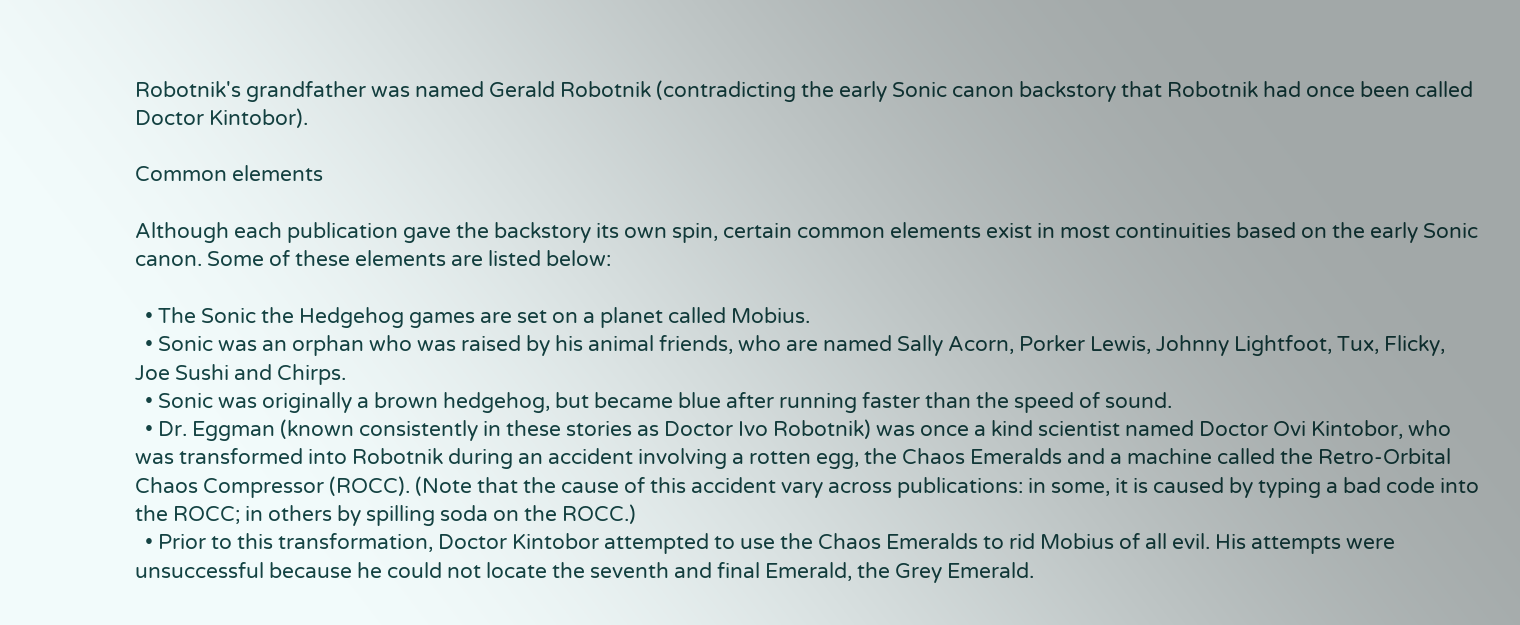Robotnik's grandfather was named Gerald Robotnik (contradicting the early Sonic canon backstory that Robotnik had once been called Doctor Kintobor).

Common elements

Although each publication gave the backstory its own spin, certain common elements exist in most continuities based on the early Sonic canon. Some of these elements are listed below:

  • The Sonic the Hedgehog games are set on a planet called Mobius.
  • Sonic was an orphan who was raised by his animal friends, who are named Sally Acorn, Porker Lewis, Johnny Lightfoot, Tux, Flicky, Joe Sushi and Chirps.
  • Sonic was originally a brown hedgehog, but became blue after running faster than the speed of sound.
  • Dr. Eggman (known consistently in these stories as Doctor Ivo Robotnik) was once a kind scientist named Doctor Ovi Kintobor, who was transformed into Robotnik during an accident involving a rotten egg, the Chaos Emeralds and a machine called the Retro-Orbital Chaos Compressor (ROCC). (Note that the cause of this accident vary across publications: in some, it is caused by typing a bad code into the ROCC; in others by spilling soda on the ROCC.)
  • Prior to this transformation, Doctor Kintobor attempted to use the Chaos Emeralds to rid Mobius of all evil. His attempts were unsuccessful because he could not locate the seventh and final Emerald, the Grey Emerald.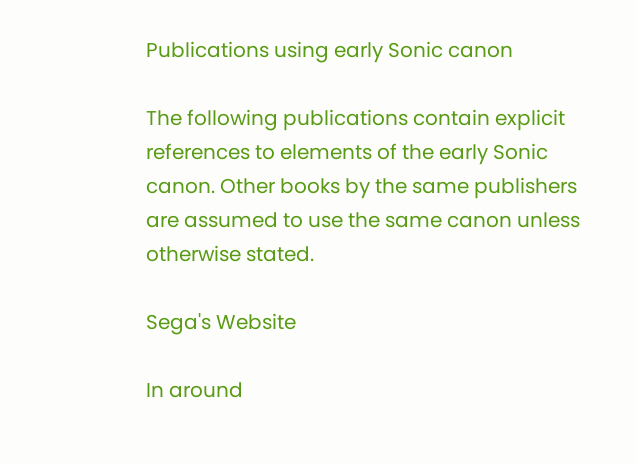Publications using early Sonic canon

The following publications contain explicit references to elements of the early Sonic canon. Other books by the same publishers are assumed to use the same canon unless otherwise stated.

Sega's Website

In around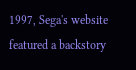1997, Sega's website featured a backstory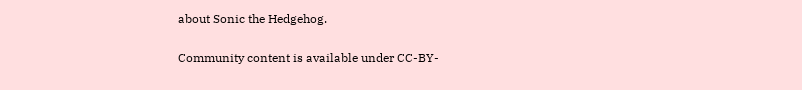about Sonic the Hedgehog.


Community content is available under CC-BY-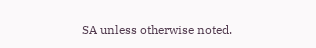SA unless otherwise noted.